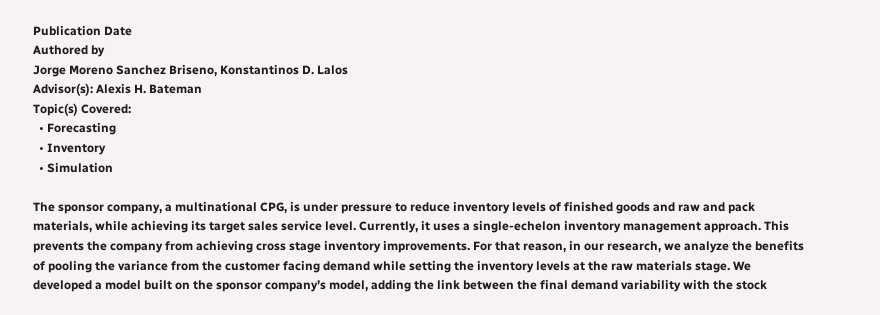Publication Date
Authored by
Jorge Moreno Sanchez Briseno, Konstantinos D. Lalos
Advisor(s): Alexis H. Bateman
Topic(s) Covered:
  • Forecasting
  • Inventory
  • Simulation

The sponsor company, a multinational CPG, is under pressure to reduce inventory levels of finished goods and raw and pack materials, while achieving its target sales service level. Currently, it uses a single-echelon inventory management approach. This prevents the company from achieving cross stage inventory improvements. For that reason, in our research, we analyze the benefits of pooling the variance from the customer facing demand while setting the inventory levels at the raw materials stage. We developed a model built on the sponsor company’s model, adding the link between the final demand variability with the stock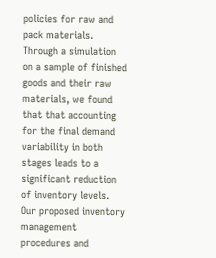policies for raw and pack materials. Through a simulation on a sample of finished goods and their raw materials, we found that that accounting for the final demand variability in both stages leads to a significant reduction of inventory levels. Our proposed inventory management procedures and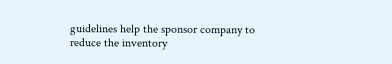guidelines help the sponsor company to reduce the inventory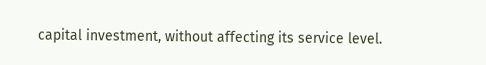capital investment, without affecting its service level.